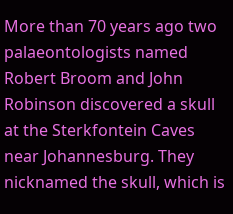More than 70 years ago two palaeontologists named Robert Broom and John Robinson discovered a skull at the Sterkfontein Caves near Johannesburg. They nicknamed the skull, which is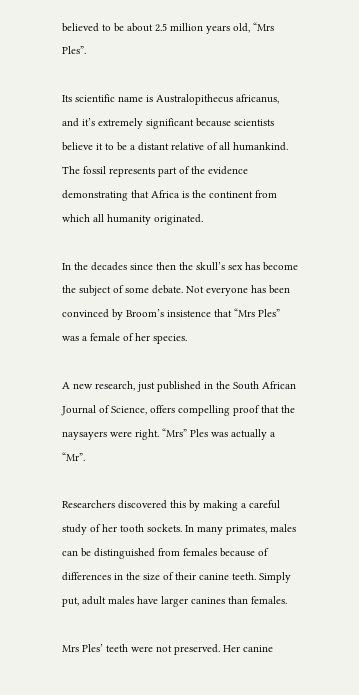believed to be about 2.5 million years old, “Mrs Ples”.

Its scientific name is Australopithecus africanus, and it’s extremely significant because scientists believe it to be a distant relative of all humankind. The fossil represents part of the evidence demonstrating that Africa is the continent from which all humanity originated.

In the decades since then the skull’s sex has become the subject of some debate. Not everyone has been convinced by Broom’s insistence that “Mrs Ples” was a female of her species.

A new research, just published in the South African Journal of Science, offers compelling proof that the naysayers were right. “Mrs” Ples was actually a “Mr”.

Researchers discovered this by making a careful study of her tooth sockets. In many primates, males can be distinguished from females because of differences in the size of their canine teeth. Simply put, adult males have larger canines than females.

Mrs Ples’ teeth were not preserved. Her canine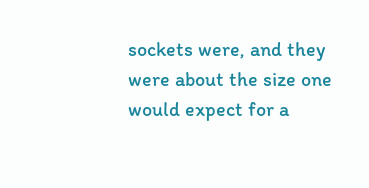sockets were, and they were about the size one would expect for a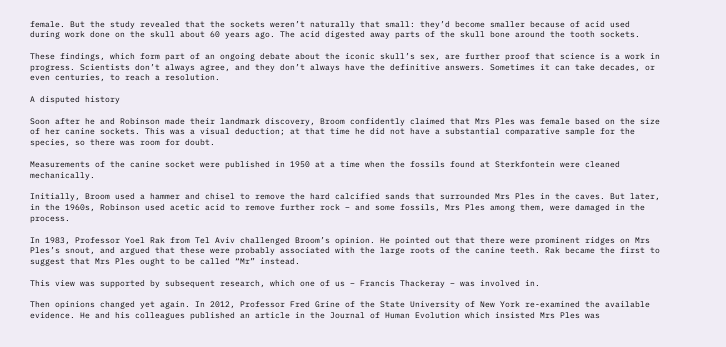female. But the study revealed that the sockets weren’t naturally that small: they’d become smaller because of acid used during work done on the skull about 60 years ago. The acid digested away parts of the skull bone around the tooth sockets.

These findings, which form part of an ongoing debate about the iconic skull’s sex, are further proof that science is a work in progress. Scientists don’t always agree, and they don’t always have the definitive answers. Sometimes it can take decades, or even centuries, to reach a resolution.

A disputed history

Soon after he and Robinson made their landmark discovery, Broom confidently claimed that Mrs Ples was female based on the size of her canine sockets. This was a visual deduction; at that time he did not have a substantial comparative sample for the species, so there was room for doubt.

Measurements of the canine socket were published in 1950 at a time when the fossils found at Sterkfontein were cleaned mechanically.

Initially, Broom used a hammer and chisel to remove the hard calcified sands that surrounded Mrs Ples in the caves. But later, in the 1960s, Robinson used acetic acid to remove further rock – and some fossils, Mrs Ples among them, were damaged in the process.

In 1983, Professor Yoel Rak from Tel Aviv challenged Broom’s opinion. He pointed out that there were prominent ridges on Mrs Ples’s snout, and argued that these were probably associated with the large roots of the canine teeth. Rak became the first to suggest that Mrs Ples ought to be called “Mr” instead.

This view was supported by subsequent research, which one of us – Francis Thackeray – was involved in.

Then opinions changed yet again. In 2012, Professor Fred Grine of the State University of New York re-examined the available evidence. He and his colleagues published an article in the Journal of Human Evolution which insisted Mrs Ples was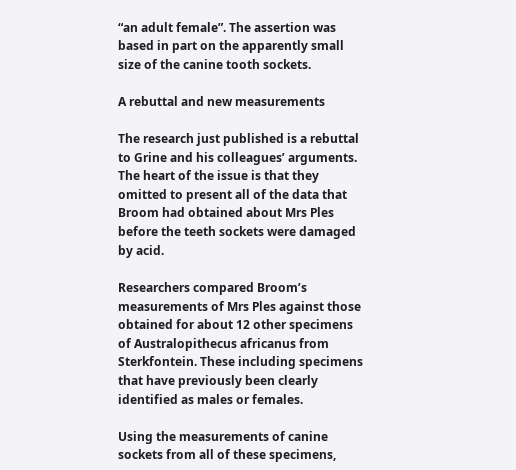“an adult female”. The assertion was based in part on the apparently small size of the canine tooth sockets.

A rebuttal and new measurements

The research just published is a rebuttal to Grine and his colleagues’ arguments. The heart of the issue is that they omitted to present all of the data that Broom had obtained about Mrs Ples before the teeth sockets were damaged by acid.

Researchers compared Broom’s measurements of Mrs Ples against those obtained for about 12 other specimens of Australopithecus africanus from Sterkfontein. These including specimens that have previously been clearly identified as males or females.

Using the measurements of canine sockets from all of these specimens,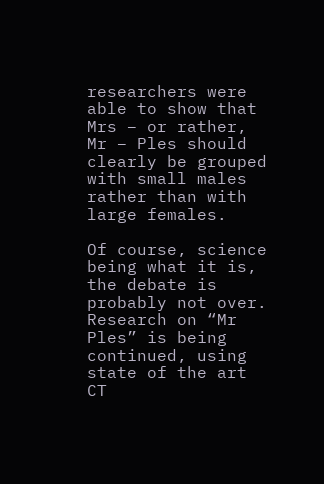researchers were able to show that Mrs – or rather, Mr – Ples should clearly be grouped with small males rather than with large females.

Of course, science being what it is, the debate is probably not over. Research on “Mr Ples” is being continued, using state of the art CT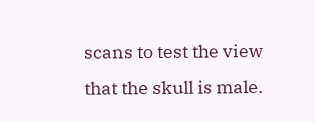scans to test the view that the skull is male.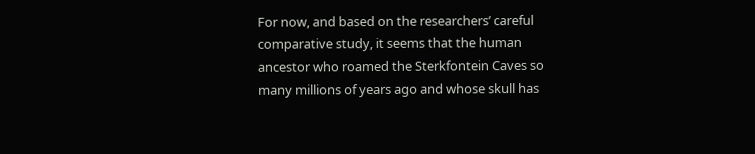For now, and based on the researchers’ careful comparative study, it seems that the human ancestor who roamed the Sterkfontein Caves so many millions of years ago and whose skull has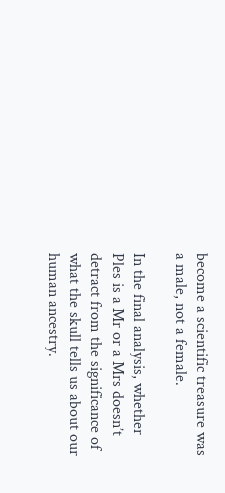become a scientific treasure was a male, not a female.

In the final analysis, whether Ples is a Mr or a Mrs doesn’t detract from the significance of what the skull tells us about our human ancestry.